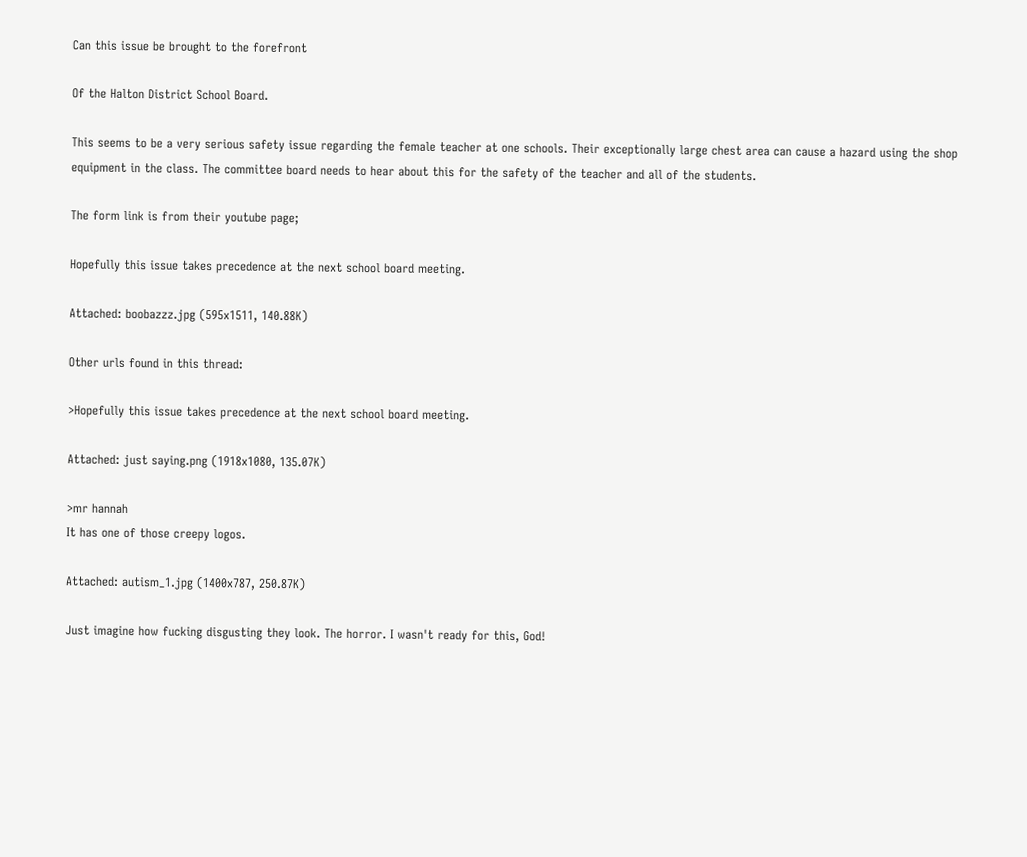Can this issue be brought to the forefront

Of the Halton District School Board.

This seems to be a very serious safety issue regarding the female teacher at one schools. Their exceptionally large chest area can cause a hazard using the shop equipment in the class. The committee board needs to hear about this for the safety of the teacher and all of the students.

The form link is from their youtube page;

Hopefully this issue takes precedence at the next school board meeting.

Attached: boobazzz.jpg (595x1511, 140.88K)

Other urls found in this thread:

>Hopefully this issue takes precedence at the next school board meeting.

Attached: just saying.png (1918x1080, 135.07K)

>mr hannah
It has one of those creepy logos.

Attached: autism_1.jpg (1400x787, 250.87K)

Just imagine how fucking disgusting they look. The horror. I wasn't ready for this, God!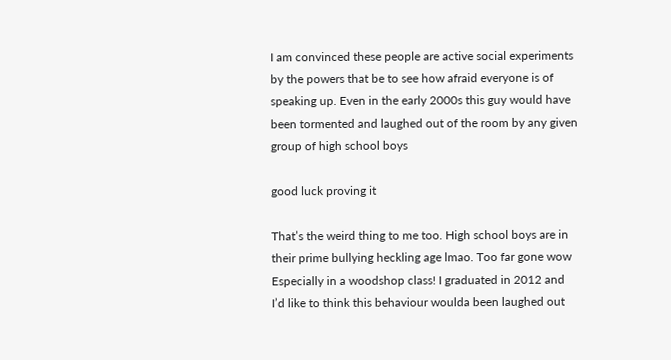I am convinced these people are active social experiments by the powers that be to see how afraid everyone is of speaking up. Even in the early 2000s this guy would have been tormented and laughed out of the room by any given group of high school boys

good luck proving it

That’s the weird thing to me too. High school boys are in their prime bullying heckling age lmao. Too far gone wow
Especially in a woodshop class! I graduated in 2012 and I’d like to think this behaviour woulda been laughed out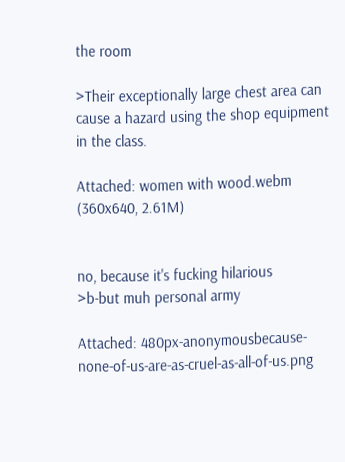the room

>Their exceptionally large chest area can cause a hazard using the shop equipment in the class.

Attached: women with wood.webm (360x640, 2.61M)


no, because it's fucking hilarious
>b-but muh personal army

Attached: 480px-anonymousbecause-none-of-us-are-as-cruel-as-all-of-us.png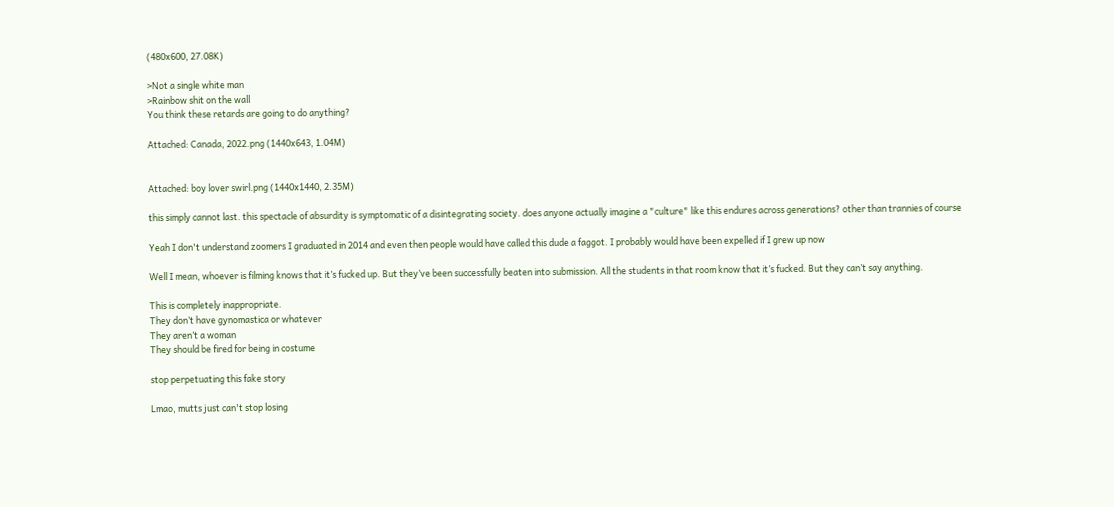(480x600, 27.08K)

>Not a single white man
>Rainbow shit on the wall
You think these retards are going to do anything?

Attached: Canada, 2022.png (1440x643, 1.04M)


Attached: boy lover swirl.png (1440x1440, 2.35M)

this simply cannot last. this spectacle of absurdity is symptomatic of a disintegrating society. does anyone actually imagine a "culture" like this endures across generations? other than trannies of course

Yeah I don't understand zoomers I graduated in 2014 and even then people would have called this dude a faggot. I probably would have been expelled if I grew up now

Well I mean, whoever is filming knows that it’s fucked up. But they’ve been successfully beaten into submission. All the students in that room know that it’s fucked. But they can’t say anything.

This is completely inappropriate.
They don’t have gynomastica or whatever
They aren’t a woman
They should be fired for being in costume

stop perpetuating this fake story

Lmao, mutts just can't stop losing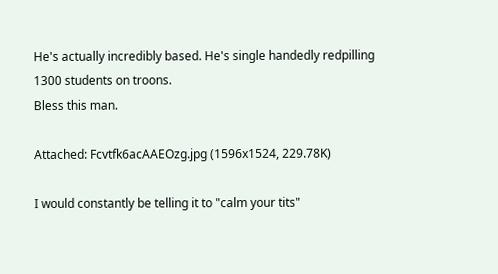He's actually incredibly based. He's single handedly redpilling 1300 students on troons.
Bless this man.

Attached: Fcvtfk6acAAEOzg.jpg (1596x1524, 229.78K)

I would constantly be telling it to "calm your tits"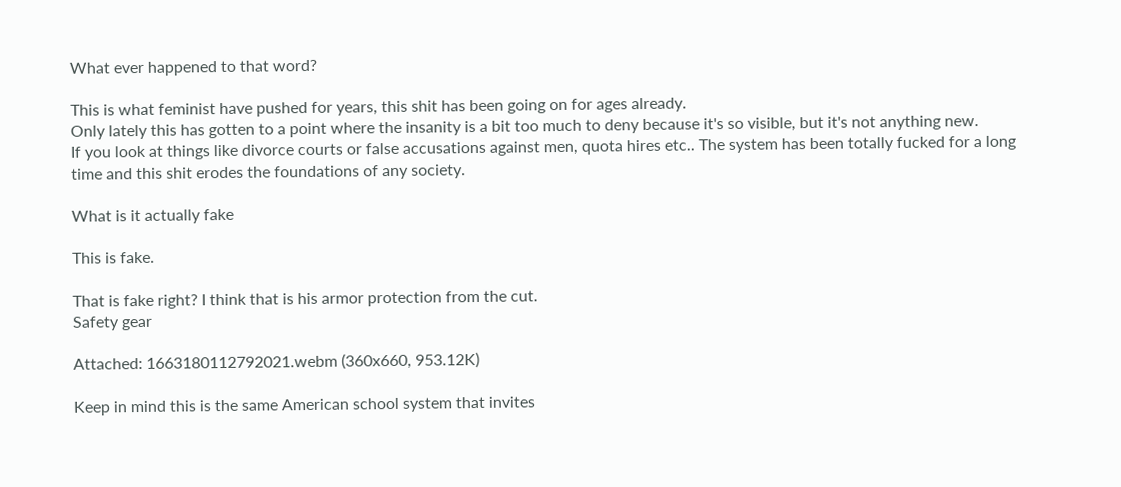What ever happened to that word?

This is what feminist have pushed for years, this shit has been going on for ages already.
Only lately this has gotten to a point where the insanity is a bit too much to deny because it's so visible, but it's not anything new.
If you look at things like divorce courts or false accusations against men, quota hires etc.. The system has been totally fucked for a long time and this shit erodes the foundations of any society.

What is it actually fake

This is fake.

That is fake right? I think that is his armor protection from the cut.
Safety gear

Attached: 1663180112792021.webm (360x660, 953.12K)

Keep in mind this is the same American school system that invites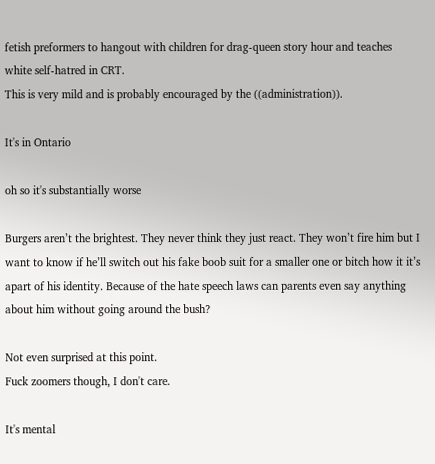fetish preformers to hangout with children for drag-queen story hour and teaches white self-hatred in CRT.
This is very mild and is probably encouraged by the ((administration)).

It's in Ontario

oh so it's substantially worse

Burgers aren’t the brightest. They never think they just react. They won’t fire him but I want to know if he’ll switch out his fake boob suit for a smaller one or bitch how it it’s apart of his identity. Because of the hate speech laws can parents even say anything about him without going around the bush?

Not even surprised at this point.
Fuck zoomers though, I don't care.

It's mental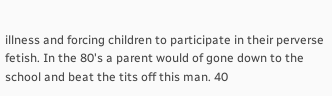illness and forcing children to participate in their perverse fetish. In the 80's a parent would of gone down to the school and beat the tits off this man. 40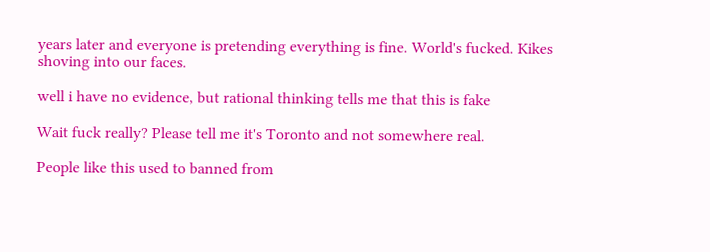years later and everyone is pretending everything is fine. World's fucked. Kikes shoving into our faces.

well i have no evidence, but rational thinking tells me that this is fake

Wait fuck really? Please tell me it's Toronto and not somewhere real.

People like this used to banned from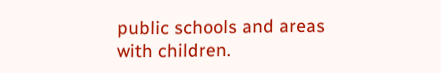public schools and areas with children.